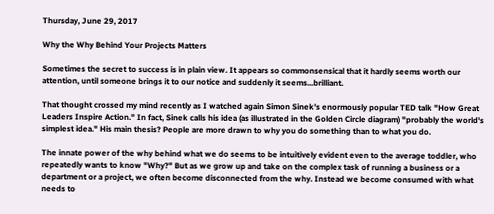Thursday, June 29, 2017

Why the Why Behind Your Projects Matters

Sometimes the secret to success is in plain view. It appears so commonsensical that it hardly seems worth our attention, until someone brings it to our notice and suddenly it seems...brilliant.

That thought crossed my mind recently as I watched again Simon Sinek's enormously popular TED talk "How Great Leaders Inspire Action." In fact, Sinek calls his idea (as illustrated in the Golden Circle diagram) "probably the world's simplest idea." His main thesis? People are more drawn to why you do something than to what you do.

The innate power of the why behind what we do seems to be intuitively evident even to the average toddler, who repeatedly wants to know "Why?" But as we grow up and take on the complex task of running a business or a department or a project, we often become disconnected from the why. Instead we become consumed with what needs to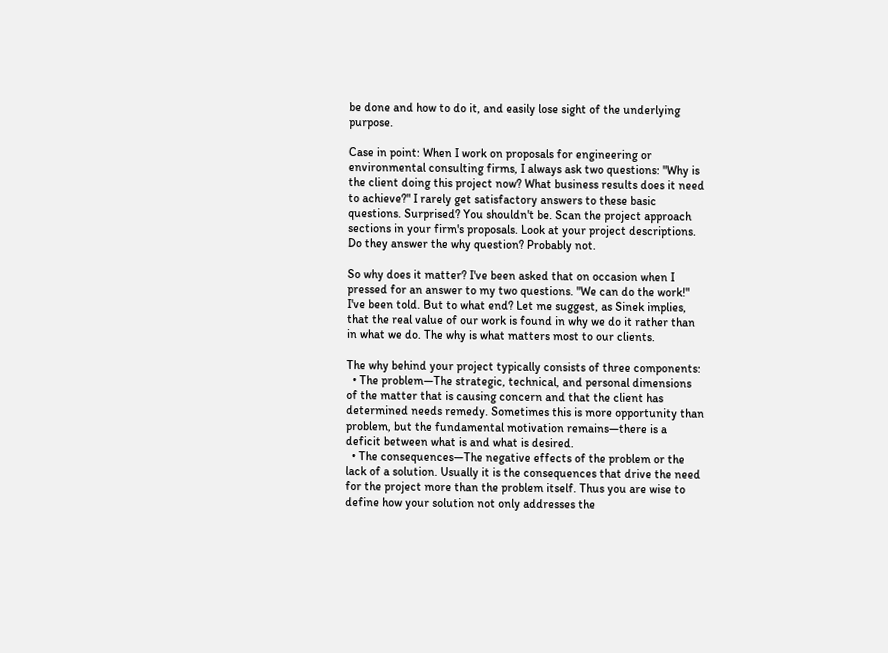be done and how to do it, and easily lose sight of the underlying purpose.

Case in point: When I work on proposals for engineering or environmental consulting firms, I always ask two questions: "Why is the client doing this project now? What business results does it need to achieve?" I rarely get satisfactory answers to these basic questions. Surprised? You shouldn't be. Scan the project approach sections in your firm's proposals. Look at your project descriptions. Do they answer the why question? Probably not.

So why does it matter? I've been asked that on occasion when I pressed for an answer to my two questions. "We can do the work!" I've been told. But to what end? Let me suggest, as Sinek implies, that the real value of our work is found in why we do it rather than in what we do. The why is what matters most to our clients.

The why behind your project typically consists of three components:
  • The problem—The strategic, technical, and personal dimensions of the matter that is causing concern and that the client has determined needs remedy. Sometimes this is more opportunity than problem, but the fundamental motivation remains—there is a deficit between what is and what is desired.
  • The consequences—The negative effects of the problem or the lack of a solution. Usually it is the consequences that drive the need for the project more than the problem itself. Thus you are wise to define how your solution not only addresses the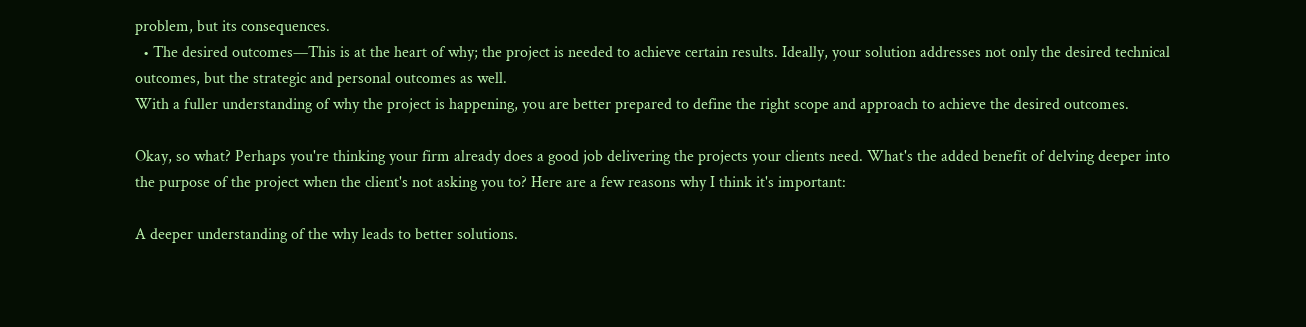problem, but its consequences.
  • The desired outcomes—This is at the heart of why; the project is needed to achieve certain results. Ideally, your solution addresses not only the desired technical outcomes, but the strategic and personal outcomes as well.
With a fuller understanding of why the project is happening, you are better prepared to define the right scope and approach to achieve the desired outcomes.

Okay, so what? Perhaps you're thinking your firm already does a good job delivering the projects your clients need. What's the added benefit of delving deeper into the purpose of the project when the client's not asking you to? Here are a few reasons why I think it's important:

A deeper understanding of the why leads to better solutions.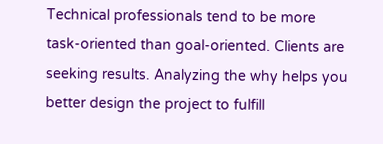Technical professionals tend to be more task-oriented than goal-oriented. Clients are seeking results. Analyzing the why helps you better design the project to fulfill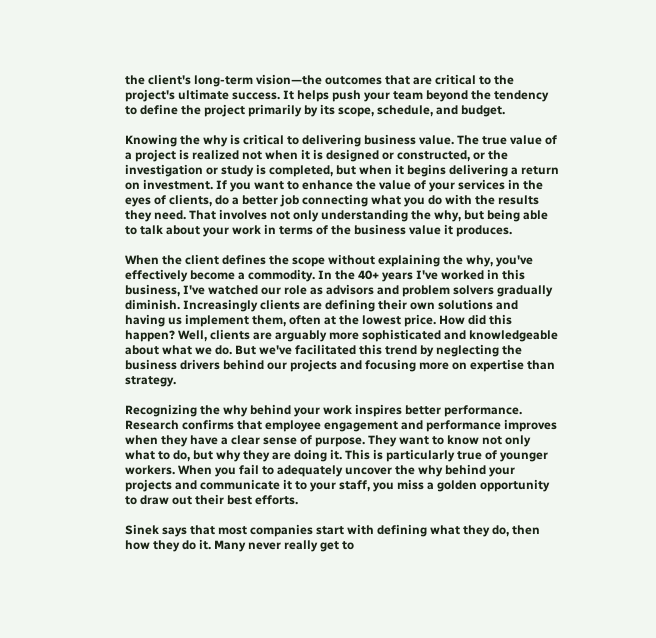the client's long-term vision—the outcomes that are critical to the project's ultimate success. It helps push your team beyond the tendency to define the project primarily by its scope, schedule, and budget.

Knowing the why is critical to delivering business value. The true value of a project is realized not when it is designed or constructed, or the investigation or study is completed, but when it begins delivering a return on investment. If you want to enhance the value of your services in the eyes of clients, do a better job connecting what you do with the results they need. That involves not only understanding the why, but being able to talk about your work in terms of the business value it produces.

When the client defines the scope without explaining the why, you've effectively become a commodity. In the 40+ years I've worked in this business, I've watched our role as advisors and problem solvers gradually diminish. Increasingly clients are defining their own solutions and having us implement them, often at the lowest price. How did this happen? Well, clients are arguably more sophisticated and knowledgeable about what we do. But we've facilitated this trend by neglecting the business drivers behind our projects and focusing more on expertise than strategy.

Recognizing the why behind your work inspires better performance. Research confirms that employee engagement and performance improves when they have a clear sense of purpose. They want to know not only what to do, but why they are doing it. This is particularly true of younger workers. When you fail to adequately uncover the why behind your projects and communicate it to your staff, you miss a golden opportunity to draw out their best efforts.

Sinek says that most companies start with defining what they do, then how they do it. Many never really get to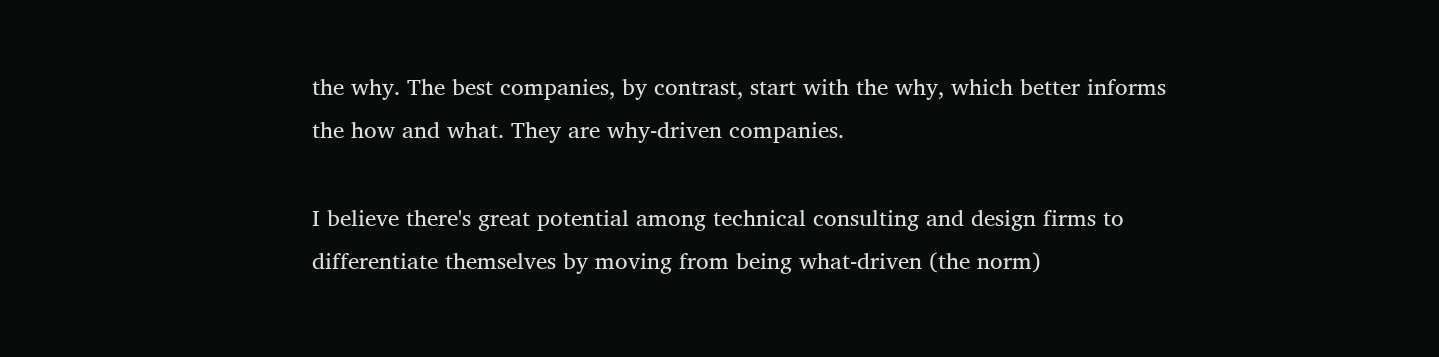the why. The best companies, by contrast, start with the why, which better informs the how and what. They are why-driven companies.

I believe there's great potential among technical consulting and design firms to differentiate themselves by moving from being what-driven (the norm)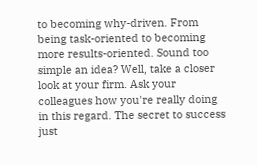to becoming why-driven. From being task-oriented to becoming more results-oriented. Sound too simple an idea? Well, take a closer look at your firm. Ask your colleagues how you're really doing in this regard. The secret to success just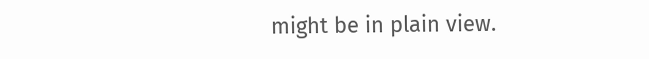might be in plain view.